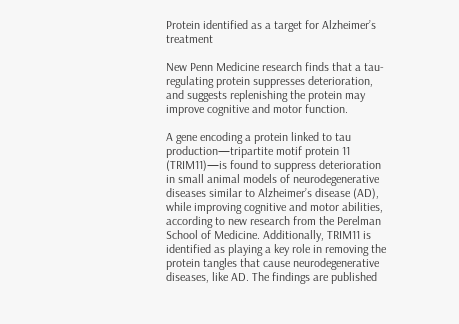Protein identified as a target for Alzheimer’s treatment

New Penn Medicine research finds that a tau-regulating protein suppresses deterioration, and suggests replenishing the protein may improve cognitive and motor function.

A gene encoding a protein linked to tau production—tripartite motif protein 11 (TRIM11)—is found to suppress deterioration in small animal models of neurodegenerative diseases similar to Alzheimer’s disease (AD), while improving cognitive and motor abilities, according to new research from the Perelman School of Medicine. Additionally, TRIM11 is identified as playing a key role in removing the protein tangles that cause neurodegenerative diseases, like AD. The findings are published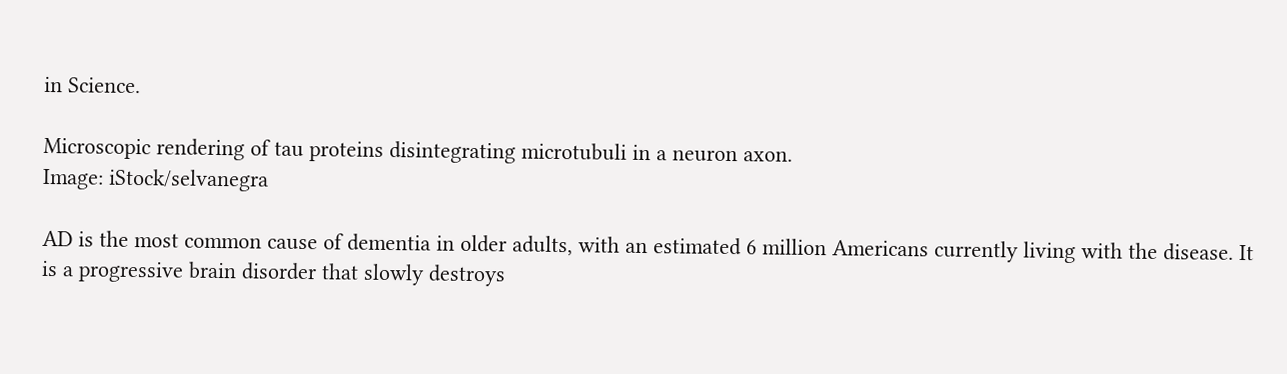in Science.

Microscopic rendering of tau proteins disintegrating microtubuli in a neuron axon.
Image: iStock/selvanegra

AD is the most common cause of dementia in older adults, with an estimated 6 million Americans currently living with the disease. It is a progressive brain disorder that slowly destroys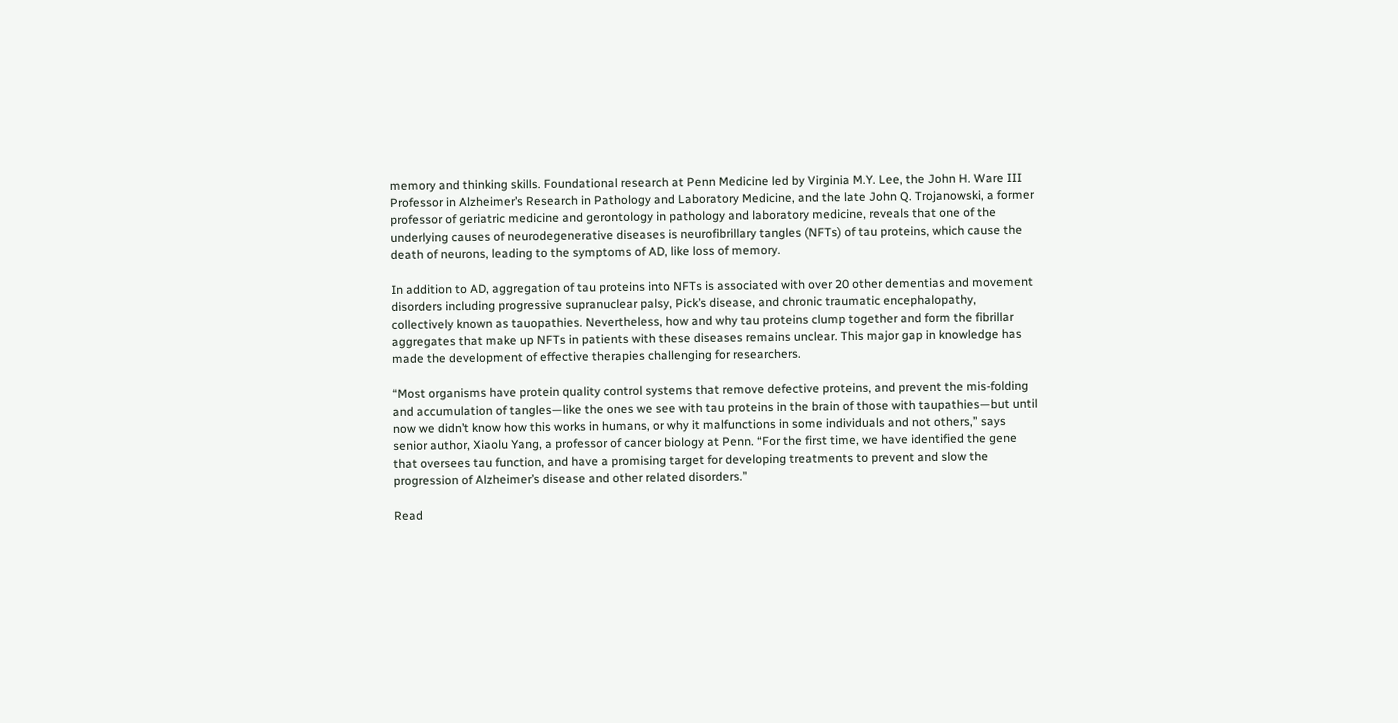memory and thinking skills. Foundational research at Penn Medicine led by Virginia M.Y. Lee, the John H. Ware III Professor in Alzheimer’s Research in Pathology and Laboratory Medicine, and the late John Q. Trojanowski, a former professor of geriatric medicine and gerontology in pathology and laboratory medicine, reveals that one of the underlying causes of neurodegenerative diseases is neurofibrillary tangles (NFTs) of tau proteins, which cause the death of neurons, leading to the symptoms of AD, like loss of memory.

In addition to AD, aggregation of tau proteins into NFTs is associated with over 20 other dementias and movement disorders including progressive supranuclear palsy, Pick’s disease, and chronic traumatic encephalopathy, collectively known as tauopathies. Nevertheless, how and why tau proteins clump together and form the fibrillar aggregates that make up NFTs in patients with these diseases remains unclear. This major gap in knowledge has made the development of effective therapies challenging for researchers.

“Most organisms have protein quality control systems that remove defective proteins, and prevent the mis-folding and accumulation of tangles—like the ones we see with tau proteins in the brain of those with taupathies—but until now we didn’t know how this works in humans, or why it malfunctions in some individuals and not others,” says senior author, Xiaolu Yang, a professor of cancer biology at Penn. “For the first time, we have identified the gene that oversees tau function, and have a promising target for developing treatments to prevent and slow the progression of Alzheimer’s disease and other related disorders.”

Read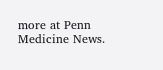more at Penn Medicine News.